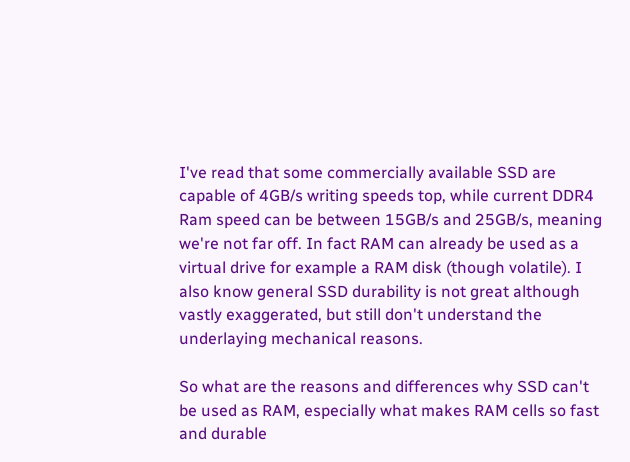I've read that some commercially available SSD are capable of 4GB/s writing speeds top, while current DDR4 Ram speed can be between 15GB/s and 25GB/s, meaning we're not far off. In fact RAM can already be used as a virtual drive for example a RAM disk (though volatile). I also know general SSD durability is not great although vastly exaggerated, but still don't understand the underlaying mechanical reasons.

So what are the reasons and differences why SSD can't be used as RAM, especially what makes RAM cells so fast and durable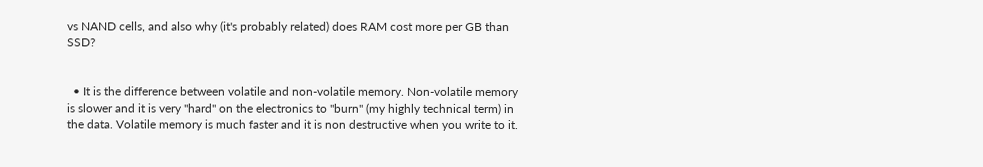vs NAND cells, and also why (it's probably related) does RAM cost more per GB than SSD?


  • It is the difference between volatile and non-volatile memory. Non-volatile memory is slower and it is very "hard" on the electronics to "burn" (my highly technical term) in the data. Volatile memory is much faster and it is non destructive when you write to it.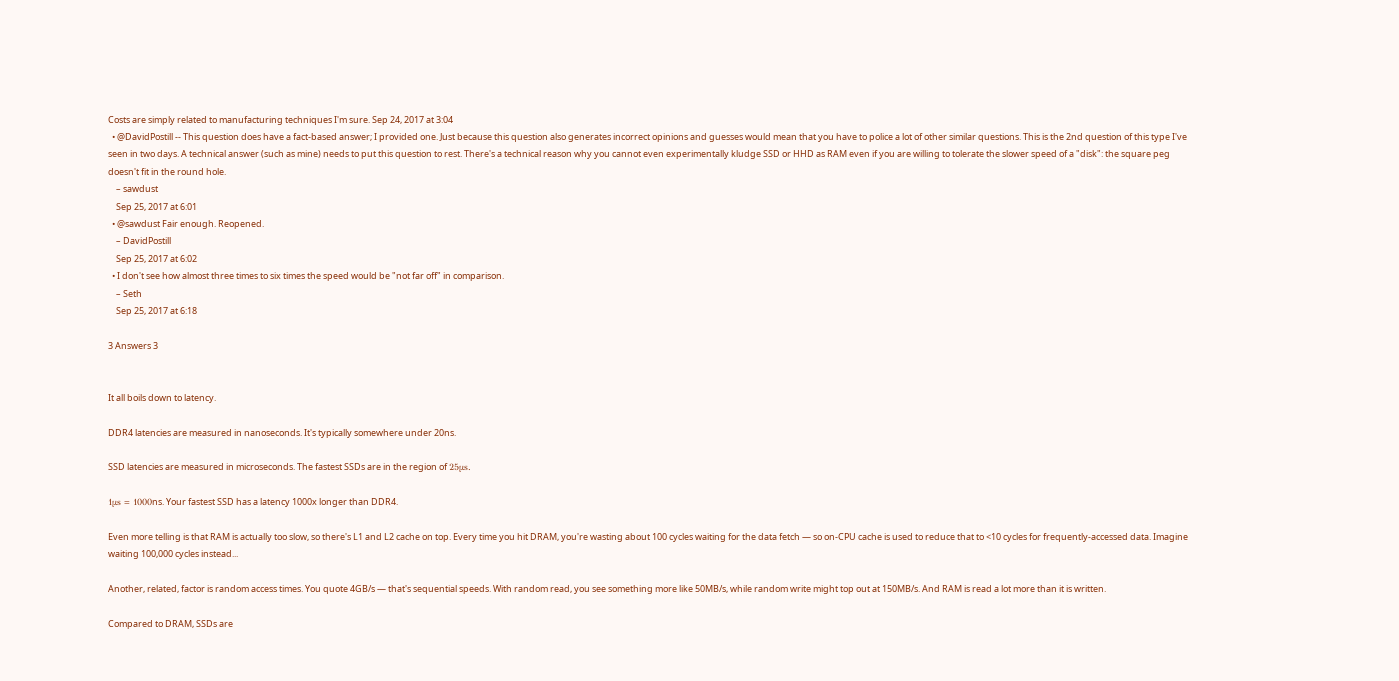Costs are simply related to manufacturing techniques I'm sure. Sep 24, 2017 at 3:04
  • @DavidPostill -- This question does have a fact-based answer; I provided one. Just because this question also generates incorrect opinions and guesses would mean that you have to police a lot of other similar questions. This is the 2nd question of this type I've seen in two days. A technical answer (such as mine) needs to put this question to rest. There's a technical reason why you cannot even experimentally kludge SSD or HHD as RAM even if you are willing to tolerate the slower speed of a "disk": the square peg doesn't fit in the round hole.
    – sawdust
    Sep 25, 2017 at 6:01
  • @sawdust Fair enough. Reopened.
    – DavidPostill
    Sep 25, 2017 at 6:02
  • I don't see how almost three times to six times the speed would be "not far off" in comparison.
    – Seth
    Sep 25, 2017 at 6:18

3 Answers 3


It all boils down to latency.

DDR4 latencies are measured in nanoseconds. It's typically somewhere under 20ns.

SSD latencies are measured in microseconds. The fastest SSDs are in the region of 25μs.

1μs = 1000ns. Your fastest SSD has a latency 1000x longer than DDR4.

Even more telling is that RAM is actually too slow, so there's L1 and L2 cache on top. Every time you hit DRAM, you're wasting about 100 cycles waiting for the data fetch — so on-CPU cache is used to reduce that to <10 cycles for frequently-accessed data. Imagine waiting 100,000 cycles instead...

Another, related, factor is random access times. You quote 4GB/s — that's sequential speeds. With random read, you see something more like 50MB/s, while random write might top out at 150MB/s. And RAM is read a lot more than it is written.

Compared to DRAM, SSDs are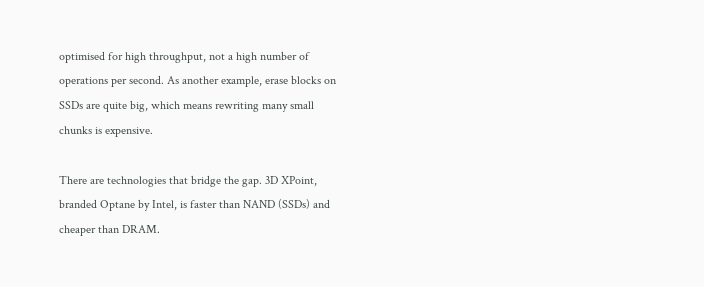optimised for high throughput, not a high number of operations per second. As another example, erase blocks on SSDs are quite big, which means rewriting many small chunks is expensive.

There are technologies that bridge the gap. 3D XPoint, branded Optane by Intel, is faster than NAND (SSDs) and cheaper than DRAM.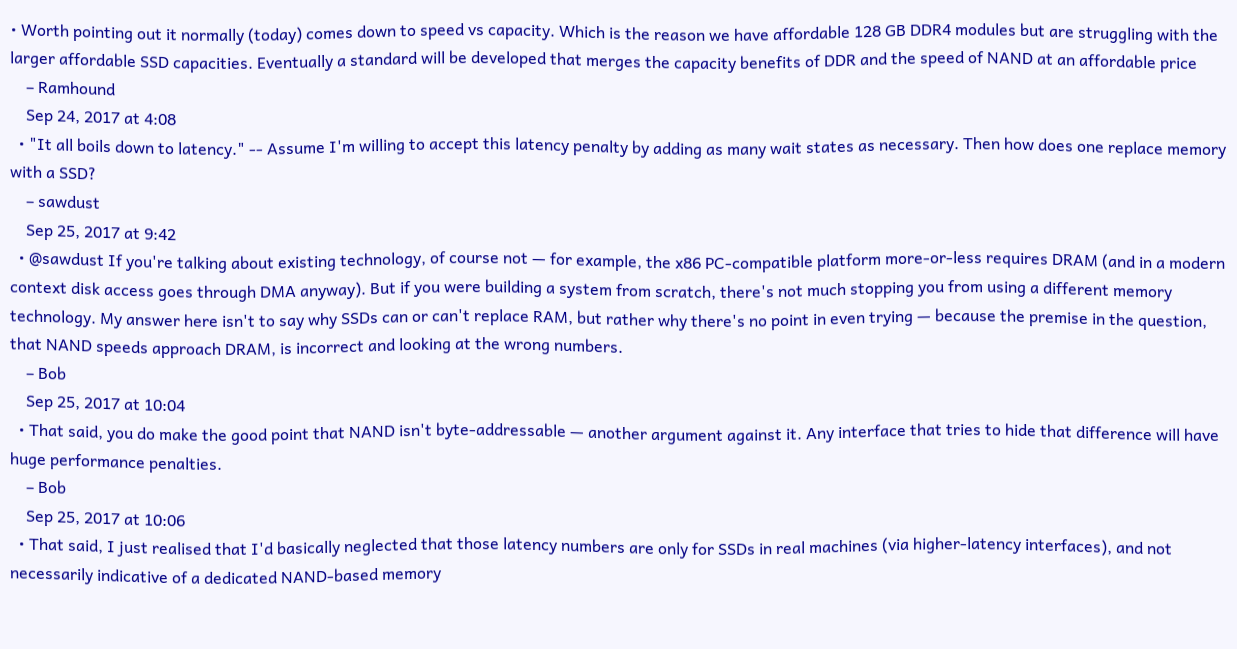• Worth pointing out it normally (today) comes down to speed vs capacity. Which is the reason we have affordable 128 GB DDR4 modules but are struggling with the larger affordable SSD capacities. Eventually a standard will be developed that merges the capacity benefits of DDR and the speed of NAND at an affordable price
    – Ramhound
    Sep 24, 2017 at 4:08
  • "It all boils down to latency." -- Assume I'm willing to accept this latency penalty by adding as many wait states as necessary. Then how does one replace memory with a SSD?
    – sawdust
    Sep 25, 2017 at 9:42
  • @sawdust If you're talking about existing technology, of course not — for example, the x86 PC-compatible platform more-or-less requires DRAM (and in a modern context disk access goes through DMA anyway). But if you were building a system from scratch, there's not much stopping you from using a different memory technology. My answer here isn't to say why SSDs can or can't replace RAM, but rather why there's no point in even trying — because the premise in the question, that NAND speeds approach DRAM, is incorrect and looking at the wrong numbers.
    – Bob
    Sep 25, 2017 at 10:04
  • That said, you do make the good point that NAND isn't byte-addressable — another argument against it. Any interface that tries to hide that difference will have huge performance penalties.
    – Bob
    Sep 25, 2017 at 10:06
  • That said, I just realised that I'd basically neglected that those latency numbers are only for SSDs in real machines (via higher-latency interfaces), and not necessarily indicative of a dedicated NAND-based memory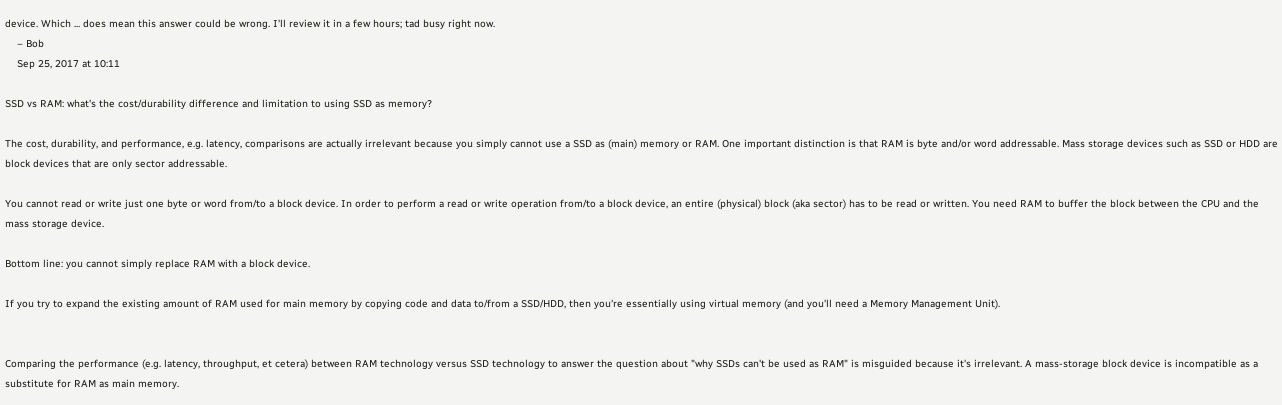device. Which ... does mean this answer could be wrong. I'll review it in a few hours; tad busy right now.
    – Bob
    Sep 25, 2017 at 10:11

SSD vs RAM: what's the cost/durability difference and limitation to using SSD as memory?

The cost, durability, and performance, e.g. latency, comparisons are actually irrelevant because you simply cannot use a SSD as (main) memory or RAM. One important distinction is that RAM is byte and/or word addressable. Mass storage devices such as SSD or HDD are block devices that are only sector addressable.

You cannot read or write just one byte or word from/to a block device. In order to perform a read or write operation from/to a block device, an entire (physical) block (aka sector) has to be read or written. You need RAM to buffer the block between the CPU and the mass storage device.

Bottom line: you cannot simply replace RAM with a block device.

If you try to expand the existing amount of RAM used for main memory by copying code and data to/from a SSD/HDD, then you're essentially using virtual memory (and you'll need a Memory Management Unit).


Comparing the performance (e.g. latency, throughput, et cetera) between RAM technology versus SSD technology to answer the question about "why SSDs can't be used as RAM" is misguided because it's irrelevant. A mass-storage block device is incompatible as a substitute for RAM as main memory.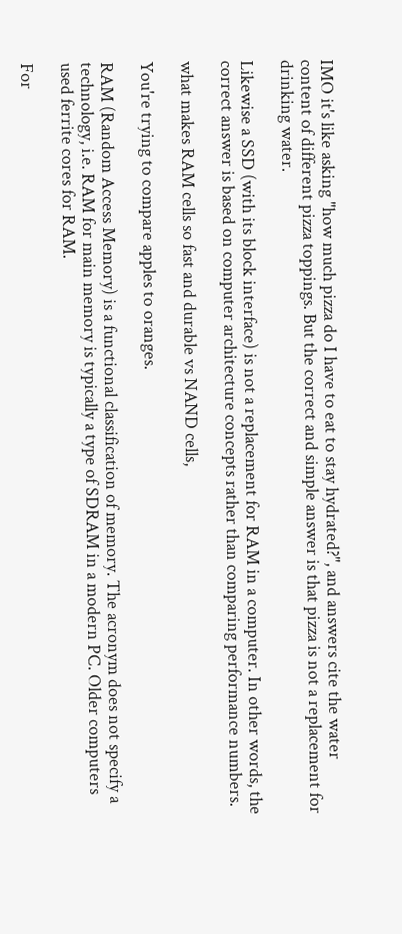IMO it's like asking "how much pizza do I have to eat to stay hydrated?", and answers cite the water content of different pizza toppings. But the correct and simple answer is that pizza is not a replacement for drinking water.

Likewise a SSD (with its block interface) is not a replacement for RAM in a computer. In other words, the correct answer is based on computer architecture concepts rather than comparing performance numbers.

what makes RAM cells so fast and durable vs NAND cells,

You're trying to compare apples to oranges.

RAM (Random Access Memory) is a functional classification of memory. The acronym does not specify a technology, i.e. RAM for main memory is typically a type of SDRAM in a modern PC. Older computers used ferrite cores for RAM.

For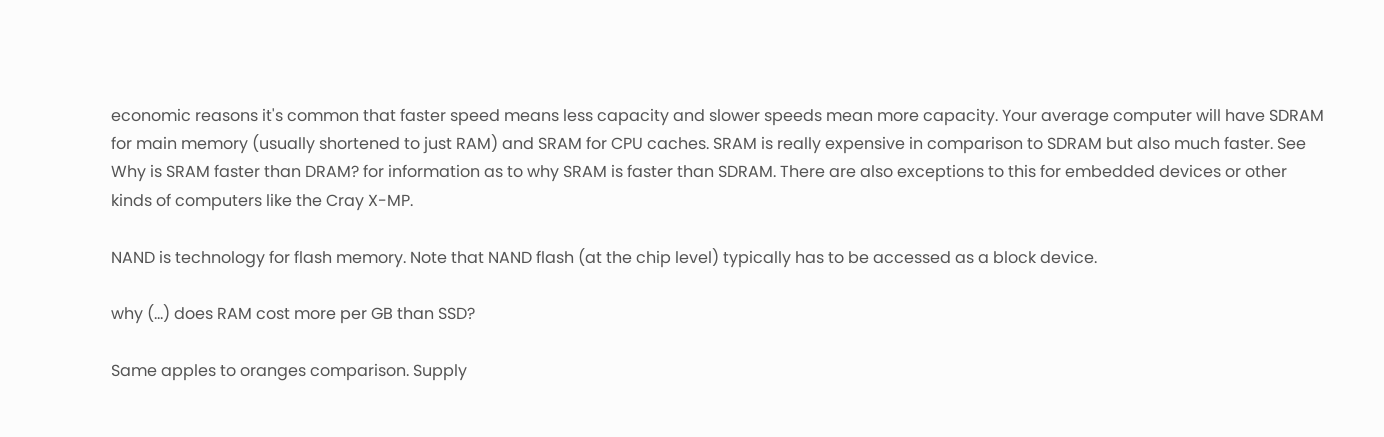economic reasons it's common that faster speed means less capacity and slower speeds mean more capacity. Your average computer will have SDRAM for main memory (usually shortened to just RAM) and SRAM for CPU caches. SRAM is really expensive in comparison to SDRAM but also much faster. See Why is SRAM faster than DRAM? for information as to why SRAM is faster than SDRAM. There are also exceptions to this for embedded devices or other kinds of computers like the Cray X-MP.

NAND is technology for flash memory. Note that NAND flash (at the chip level) typically has to be accessed as a block device.

why (...) does RAM cost more per GB than SSD?

Same apples to oranges comparison. Supply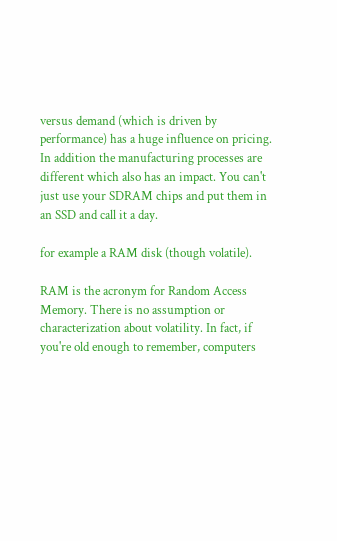versus demand (which is driven by performance) has a huge influence on pricing. In addition the manufacturing processes are different which also has an impact. You can't just use your SDRAM chips and put them in an SSD and call it a day.

for example a RAM disk (though volatile).

RAM is the acronym for Random Access Memory. There is no assumption or characterization about volatility. In fact, if you're old enough to remember, computers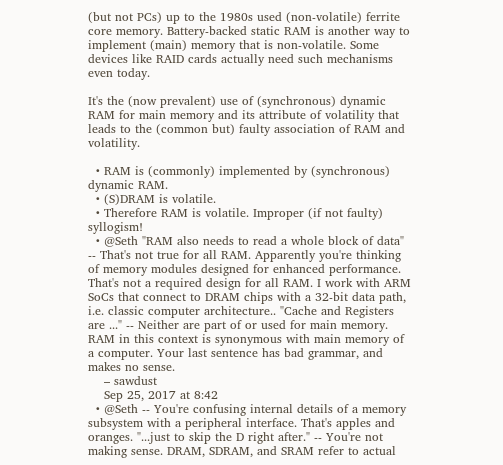(but not PCs) up to the 1980s used (non-volatile) ferrite core memory. Battery-backed static RAM is another way to implement (main) memory that is non-volatile. Some devices like RAID cards actually need such mechanisms even today.

It's the (now prevalent) use of (synchronous) dynamic RAM for main memory and its attribute of volatility that leads to the (common but) faulty association of RAM and volatility.

  • RAM is (commonly) implemented by (synchronous) dynamic RAM.
  • (S)DRAM is volatile.
  • Therefore RAM is volatile. Improper (if not faulty) syllogism!
  • @Seth "RAM also needs to read a whole block of data" -- That's not true for all RAM. Apparently you're thinking of memory modules designed for enhanced performance. That's not a required design for all RAM. I work with ARM SoCs that connect to DRAM chips with a 32-bit data path, i.e. classic computer architecture.. "Cache and Registers are ..." -- Neither are part of or used for main memory. RAM in this context is synonymous with main memory of a computer. Your last sentence has bad grammar, and makes no sense.
    – sawdust
    Sep 25, 2017 at 8:42
  • @Seth -- You're confusing internal details of a memory subsystem with a peripheral interface. That's apples and oranges. "...just to skip the D right after." -- You're not making sense. DRAM, SDRAM, and SRAM refer to actual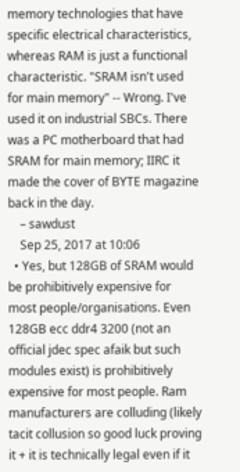memory technologies that have specific electrical characteristics, whereas RAM is just a functional characteristic. "SRAM isn't used for main memory" -- Wrong. I've used it on industrial SBCs. There was a PC motherboard that had SRAM for main memory; IIRC it made the cover of BYTE magazine back in the day.
    – sawdust
    Sep 25, 2017 at 10:06
  • Yes, but 128GB of SRAM would be prohibitively expensive for most people/organisations. Even 128GB ecc ddr4 3200 (not an official jdec spec afaik but such modules exist) is prohibitively expensive for most people. Ram manufacturers are colluding (likely tacit collusion so good luck proving it + it is technically legal even if it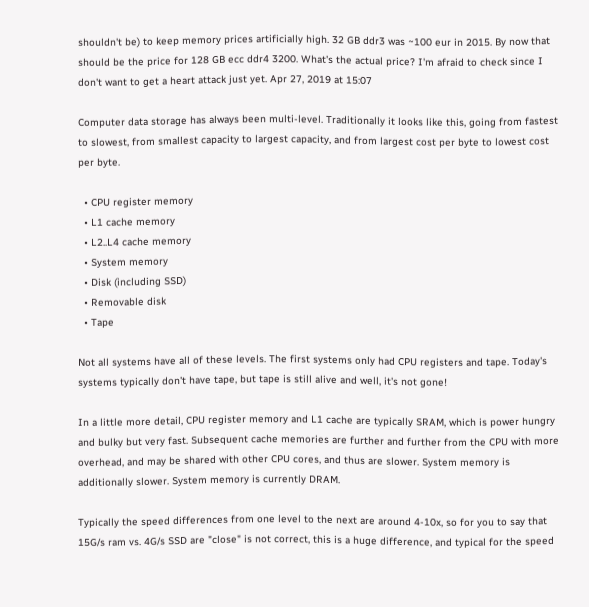shouldn't be) to keep memory prices artificially high. 32 GB ddr3 was ~100 eur in 2015. By now that should be the price for 128 GB ecc ddr4 3200. What's the actual price? I'm afraid to check since I don't want to get a heart attack just yet. Apr 27, 2019 at 15:07

Computer data storage has always been multi-level. Traditionally it looks like this, going from fastest to slowest, from smallest capacity to largest capacity, and from largest cost per byte to lowest cost per byte.

  • CPU register memory
  • L1 cache memory
  • L2..L4 cache memory
  • System memory
  • Disk (including SSD)
  • Removable disk
  • Tape

Not all systems have all of these levels. The first systems only had CPU registers and tape. Today's systems typically don't have tape, but tape is still alive and well, it's not gone!

In a little more detail, CPU register memory and L1 cache are typically SRAM, which is power hungry and bulky but very fast. Subsequent cache memories are further and further from the CPU with more overhead, and may be shared with other CPU cores, and thus are slower. System memory is additionally slower. System memory is currently DRAM.

Typically the speed differences from one level to the next are around 4-10x, so for you to say that 15G/s ram vs. 4G/s SSD are "close" is not correct, this is a huge difference, and typical for the speed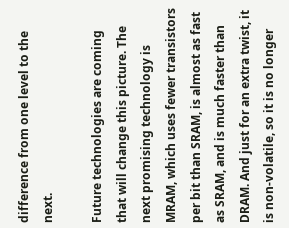difference from one level to the next.

Future technologies are coming that will change this picture. The next promising technology is MRAM, which uses fewer transistors per bit than SRAM, is almost as fast as SRAM, and is much faster than DRAM. And just for an extra twist, it is non-volatile, so it is no longer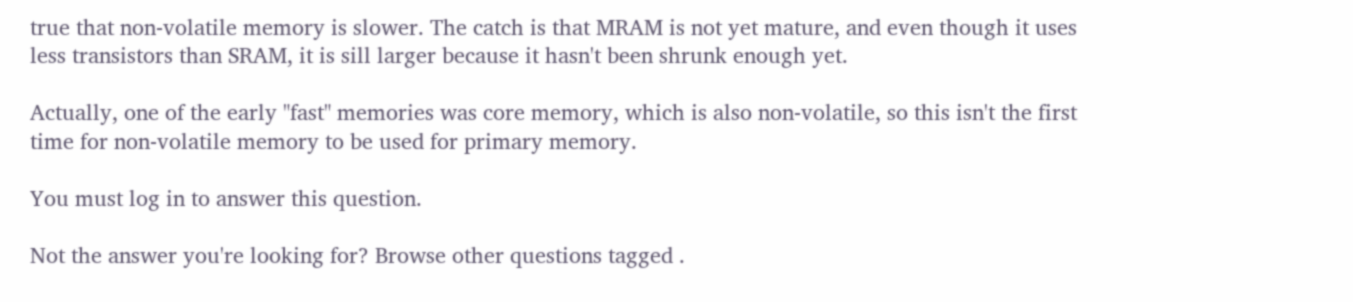true that non-volatile memory is slower. The catch is that MRAM is not yet mature, and even though it uses less transistors than SRAM, it is sill larger because it hasn't been shrunk enough yet.

Actually, one of the early "fast" memories was core memory, which is also non-volatile, so this isn't the first time for non-volatile memory to be used for primary memory.

You must log in to answer this question.

Not the answer you're looking for? Browse other questions tagged .